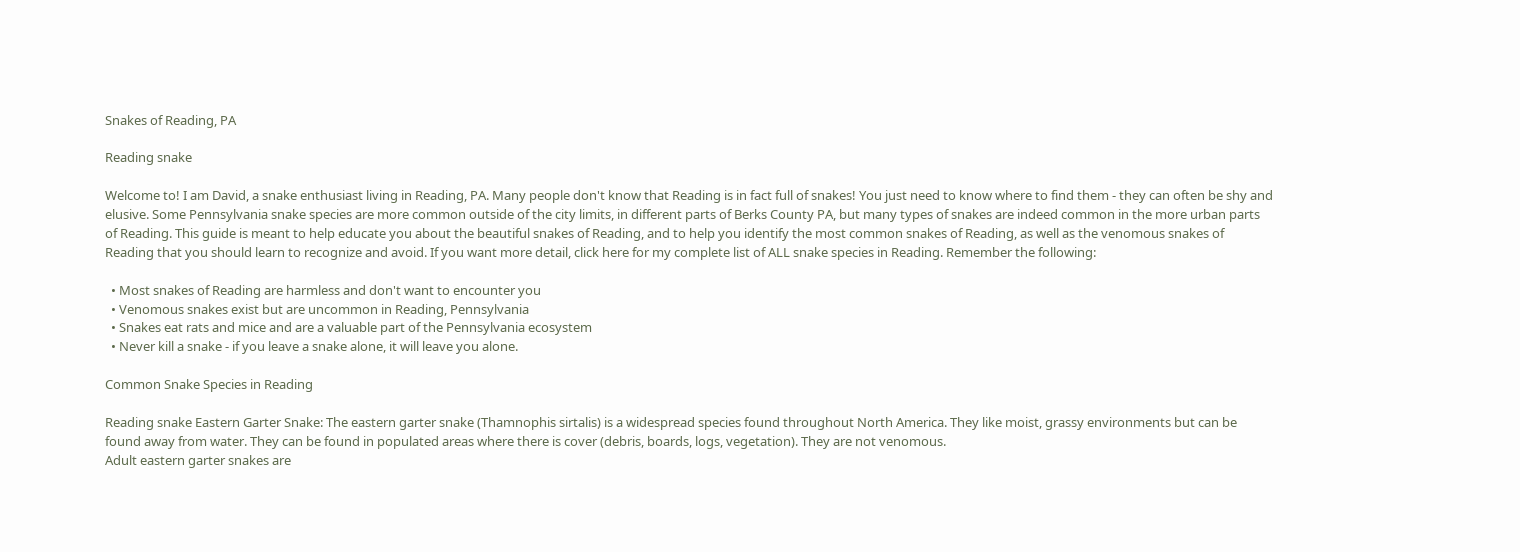Snakes of Reading, PA

Reading snake

Welcome to! I am David, a snake enthusiast living in Reading, PA. Many people don't know that Reading is in fact full of snakes! You just need to know where to find them - they can often be shy and elusive. Some Pennsylvania snake species are more common outside of the city limits, in different parts of Berks County PA, but many types of snakes are indeed common in the more urban parts of Reading. This guide is meant to help educate you about the beautiful snakes of Reading, and to help you identify the most common snakes of Reading, as well as the venomous snakes of Reading that you should learn to recognize and avoid. If you want more detail, click here for my complete list of ALL snake species in Reading. Remember the following:

  • Most snakes of Reading are harmless and don't want to encounter you
  • Venomous snakes exist but are uncommon in Reading, Pennsylvania
  • Snakes eat rats and mice and are a valuable part of the Pennsylvania ecosystem
  • Never kill a snake - if you leave a snake alone, it will leave you alone.

Common Snake Species in Reading

Reading snake Eastern Garter Snake: The eastern garter snake (Thamnophis sirtalis) is a widespread species found throughout North America. They like moist, grassy environments but can be found away from water. They can be found in populated areas where there is cover (debris, boards, logs, vegetation). They are not venomous.
Adult eastern garter snakes are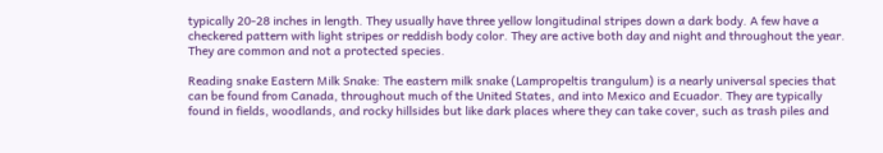typically 20-28 inches in length. They usually have three yellow longitudinal stripes down a dark body. A few have a checkered pattern with light stripes or reddish body color. They are active both day and night and throughout the year. They are common and not a protected species.

Reading snake Eastern Milk Snake: The eastern milk snake (Lampropeltis trangulum) is a nearly universal species that can be found from Canada, throughout much of the United States, and into Mexico and Ecuador. They are typically found in fields, woodlands, and rocky hillsides but like dark places where they can take cover, such as trash piles and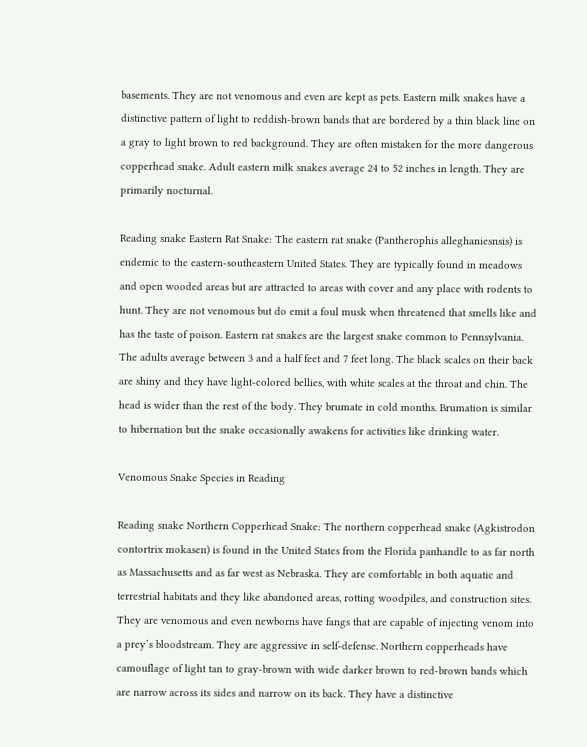basements. They are not venomous and even are kept as pets. Eastern milk snakes have a distinctive pattern of light to reddish-brown bands that are bordered by a thin black line on a gray to light brown to red background. They are often mistaken for the more dangerous copperhead snake. Adult eastern milk snakes average 24 to 52 inches in length. They are primarily nocturnal.

Reading snake Eastern Rat Snake: The eastern rat snake (Pantherophis alleghaniesnsis) is endemic to the eastern-southeastern United States. They are typically found in meadows and open wooded areas but are attracted to areas with cover and any place with rodents to hunt. They are not venomous but do emit a foul musk when threatened that smells like and has the taste of poison. Eastern rat snakes are the largest snake common to Pennsylvania. The adults average between 3 and a half feet and 7 feet long. The black scales on their back are shiny and they have light-colored bellies, with white scales at the throat and chin. The head is wider than the rest of the body. They brumate in cold months. Brumation is similar to hibernation but the snake occasionally awakens for activities like drinking water.

Venomous Snake Species in Reading

Reading snake Northern Copperhead Snake: The northern copperhead snake (Agkistrodon contortrix mokasen) is found in the United States from the Florida panhandle to as far north as Massachusetts and as far west as Nebraska. They are comfortable in both aquatic and terrestrial habitats and they like abandoned areas, rotting woodpiles, and construction sites. They are venomous and even newborns have fangs that are capable of injecting venom into a prey’s bloodstream. They are aggressive in self-defense. Northern copperheads have camouflage of light tan to gray-brown with wide darker brown to red-brown bands which are narrow across its sides and narrow on its back. They have a distinctive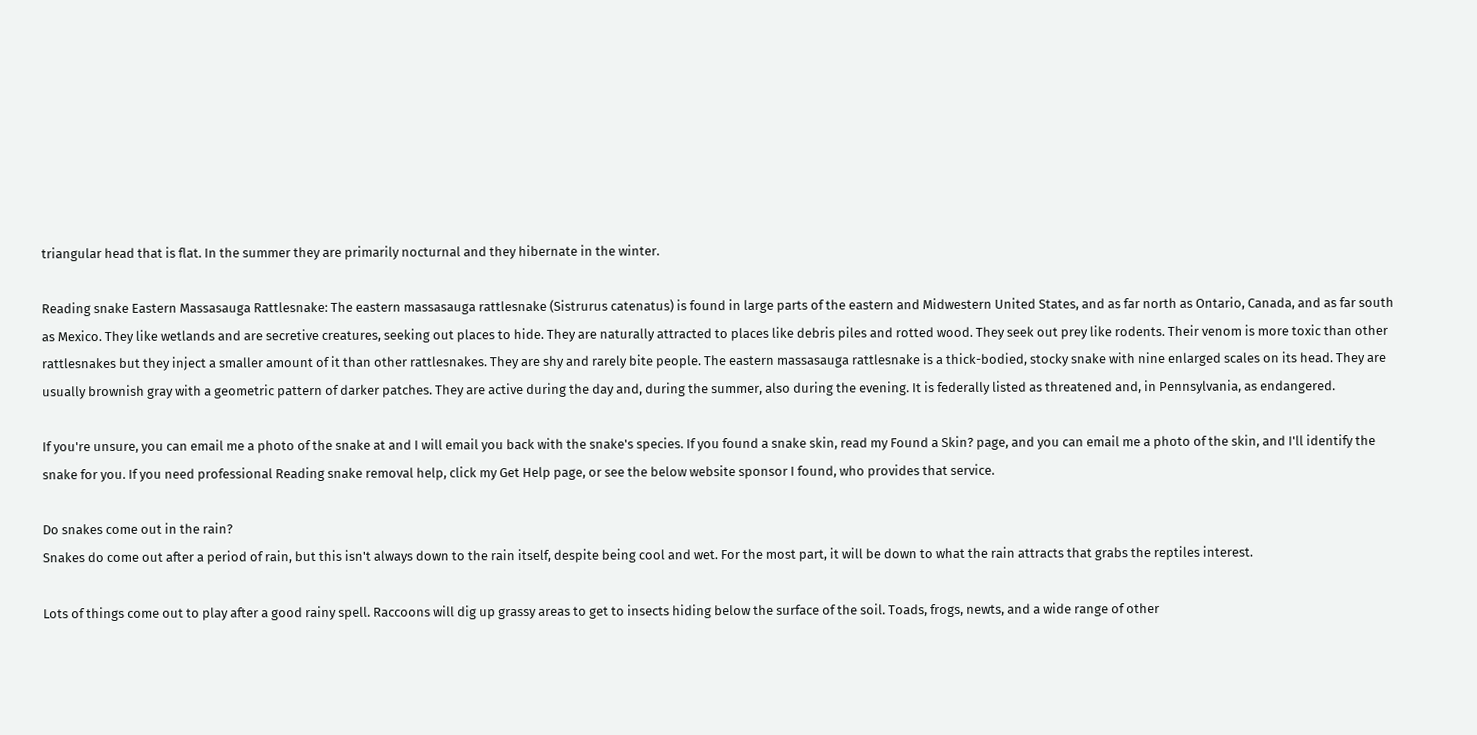triangular head that is flat. In the summer they are primarily nocturnal and they hibernate in the winter.

Reading snake Eastern Massasauga Rattlesnake: The eastern massasauga rattlesnake (Sistrurus catenatus) is found in large parts of the eastern and Midwestern United States, and as far north as Ontario, Canada, and as far south as Mexico. They like wetlands and are secretive creatures, seeking out places to hide. They are naturally attracted to places like debris piles and rotted wood. They seek out prey like rodents. Their venom is more toxic than other rattlesnakes but they inject a smaller amount of it than other rattlesnakes. They are shy and rarely bite people. The eastern massasauga rattlesnake is a thick-bodied, stocky snake with nine enlarged scales on its head. They are usually brownish gray with a geometric pattern of darker patches. They are active during the day and, during the summer, also during the evening. It is federally listed as threatened and, in Pennsylvania, as endangered.

If you're unsure, you can email me a photo of the snake at and I will email you back with the snake's species. If you found a snake skin, read my Found a Skin? page, and you can email me a photo of the skin, and I'll identify the snake for you. If you need professional Reading snake removal help, click my Get Help page, or see the below website sponsor I found, who provides that service.

Do snakes come out in the rain?
Snakes do come out after a period of rain, but this isn't always down to the rain itself, despite being cool and wet. For the most part, it will be down to what the rain attracts that grabs the reptiles interest.

Lots of things come out to play after a good rainy spell. Raccoons will dig up grassy areas to get to insects hiding below the surface of the soil. Toads, frogs, newts, and a wide range of other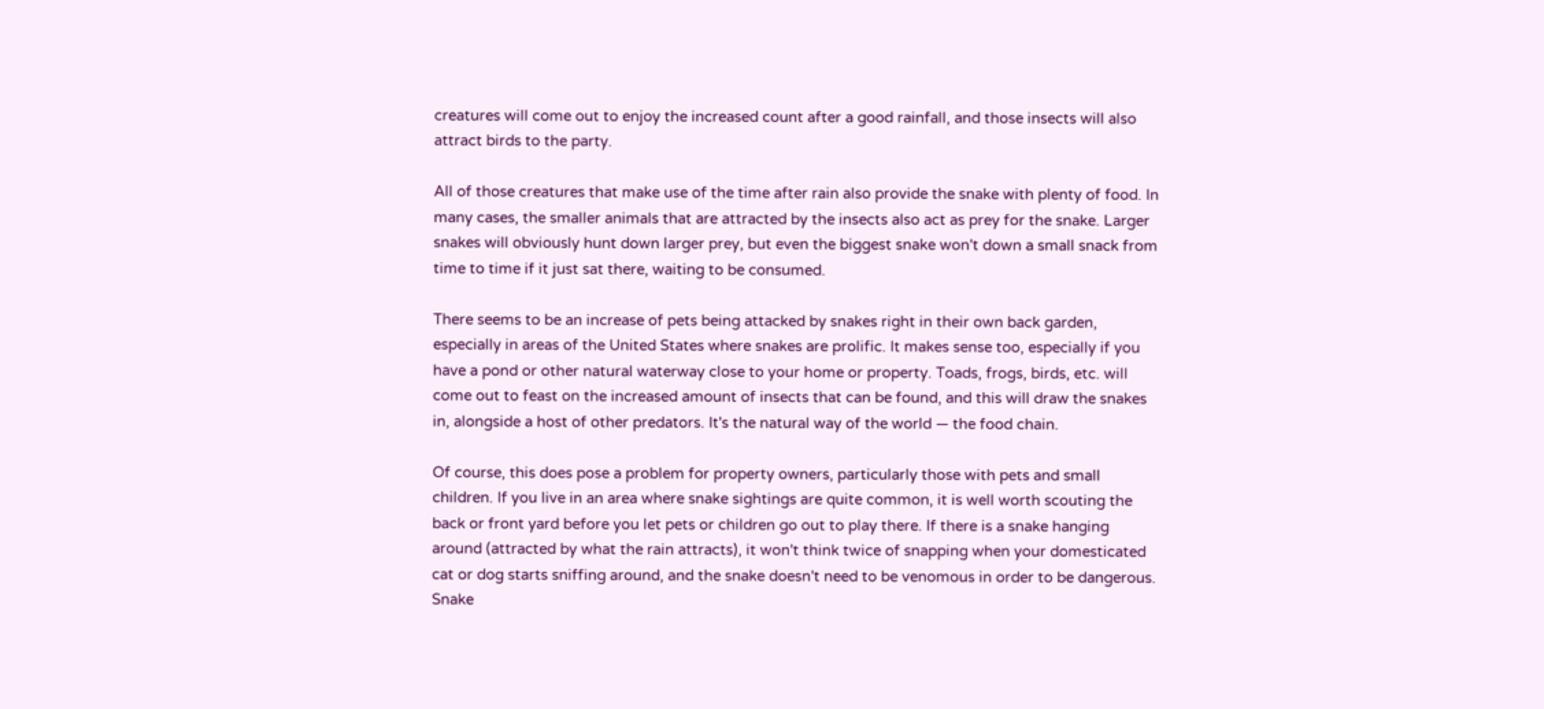creatures will come out to enjoy the increased count after a good rainfall, and those insects will also attract birds to the party.

All of those creatures that make use of the time after rain also provide the snake with plenty of food. In many cases, the smaller animals that are attracted by the insects also act as prey for the snake. Larger snakes will obviously hunt down larger prey, but even the biggest snake won't down a small snack from time to time if it just sat there, waiting to be consumed.

There seems to be an increase of pets being attacked by snakes right in their own back garden, especially in areas of the United States where snakes are prolific. It makes sense too, especially if you have a pond or other natural waterway close to your home or property. Toads, frogs, birds, etc. will come out to feast on the increased amount of insects that can be found, and this will draw the snakes in, alongside a host of other predators. It's the natural way of the world — the food chain.

Of course, this does pose a problem for property owners, particularly those with pets and small children. If you live in an area where snake sightings are quite common, it is well worth scouting the back or front yard before you let pets or children go out to play there. If there is a snake hanging around (attracted by what the rain attracts), it won't think twice of snapping when your domesticated cat or dog starts sniffing around, and the snake doesn't need to be venomous in order to be dangerous. Snake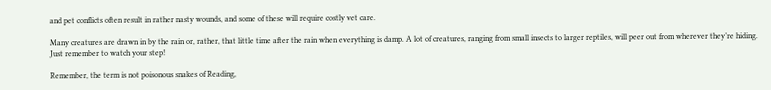and pet conflicts often result in rather nasty wounds, and some of these will require costly vet care.

Many creatures are drawn in by the rain or, rather, that little time after the rain when everything is damp. A lot of creatures, ranging from small insects to larger reptiles, will peer out from wherever they’re hiding. Just remember to watch your step!

Remember, the term is not poisonous snakes of Reading,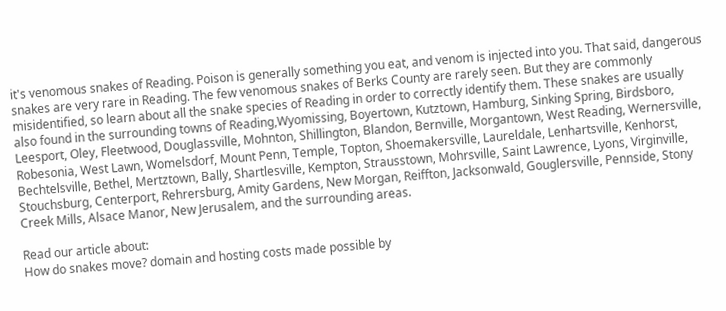it's venomous snakes of Reading. Poison is generally something you eat, and venom is injected into you. That said, dangerous snakes are very rare in Reading. The few venomous snakes of Berks County are rarely seen. But they are commonly misidentified, so learn about all the snake species of Reading in order to correctly identify them. These snakes are usually also found in the surrounding towns of Reading,Wyomissing, Boyertown, Kutztown, Hamburg, Sinking Spring, Birdsboro, Leesport, Oley, Fleetwood, Douglassville, Mohnton, Shillington, Blandon, Bernville, Morgantown, West Reading, Wernersville, Robesonia, West Lawn, Womelsdorf, Mount Penn, Temple, Topton, Shoemakersville, Laureldale, Lenhartsville, Kenhorst, Bechtelsville, Bethel, Mertztown, Bally, Shartlesville, Kempton, Strausstown, Mohrsville, Saint Lawrence, Lyons, Virginville, Stouchsburg, Centerport, Rehrersburg, Amity Gardens, New Morgan, Reiffton, Jacksonwald, Gouglersville, Pennside, Stony Creek Mills, Alsace Manor, New Jerusalem, and the surrounding areas.

Read our article about:
How do snakes move? domain and hosting costs made possible by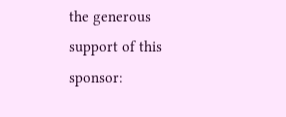the generous support of this sponsor: